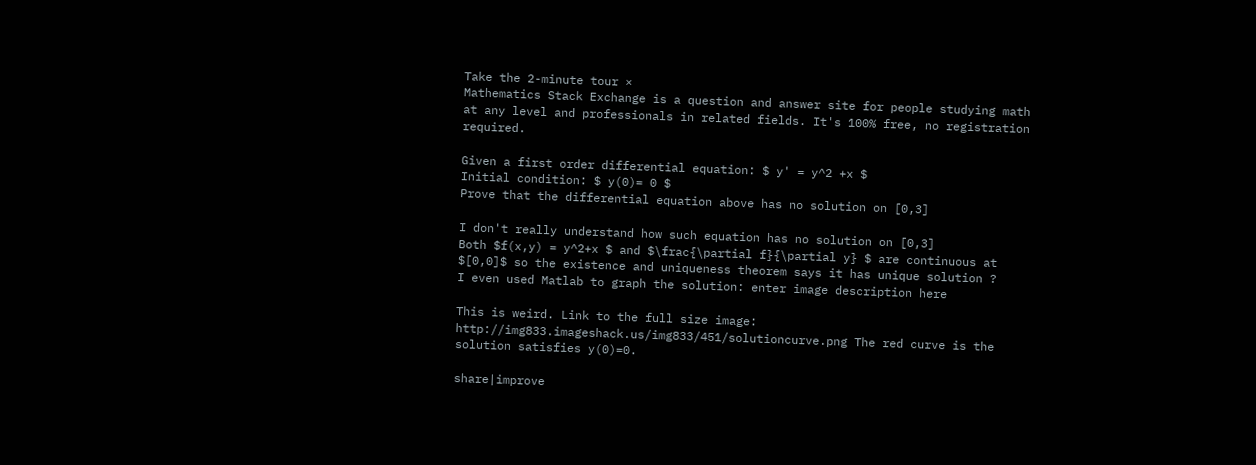Take the 2-minute tour ×
Mathematics Stack Exchange is a question and answer site for people studying math at any level and professionals in related fields. It's 100% free, no registration required.

Given a first order differential equation: $ y' = y^2 +x $
Initial condition: $ y(0)= 0 $
Prove that the differential equation above has no solution on [0,3]

I don't really understand how such equation has no solution on [0,3]
Both $f(x,y) = y^2+x $ and $\frac{\partial f}{\partial y} $ are continuous at $[0,0]$ so the existence and uniqueness theorem says it has unique solution ?
I even used Matlab to graph the solution: enter image description here

This is weird. Link to the full size image: http://img833.imageshack.us/img833/451/solutioncurve.png The red curve is the solution satisfies y(0)=0.

share|improve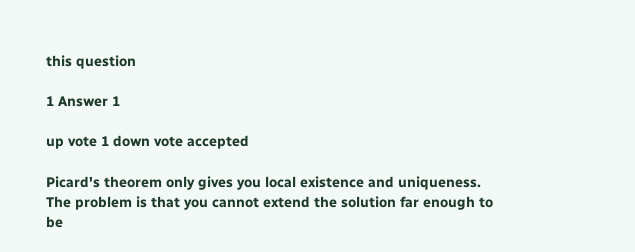this question

1 Answer 1

up vote 1 down vote accepted

Picard's theorem only gives you local existence and uniqueness. The problem is that you cannot extend the solution far enough to be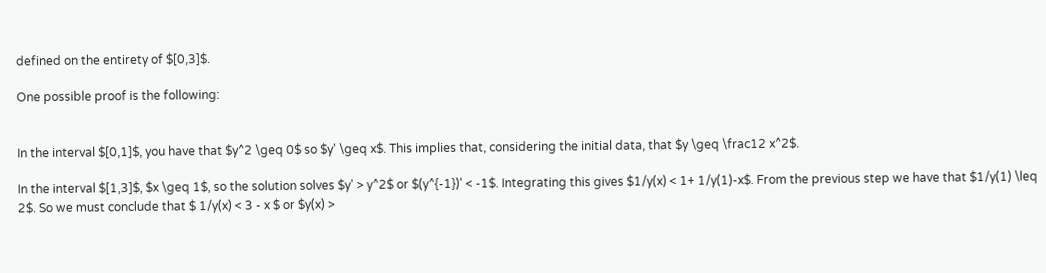defined on the entirety of $[0,3]$.

One possible proof is the following:


In the interval $[0,1]$, you have that $y^2 \geq 0$ so $y' \geq x$. This implies that, considering the initial data, that $y \geq \frac12 x^2$.

In the interval $[1,3]$, $x \geq 1$, so the solution solves $y' > y^2$ or $(y^{-1})' < -1$. Integrating this gives $1/y(x) < 1+ 1/y(1)-x$. From the previous step we have that $1/y(1) \leq 2$. So we must conclude that $ 1/y(x) < 3 - x $ or $y(x) >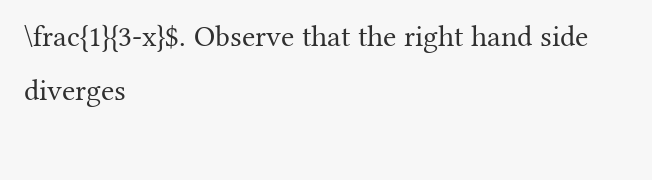\frac{1}{3-x}$. Observe that the right hand side diverges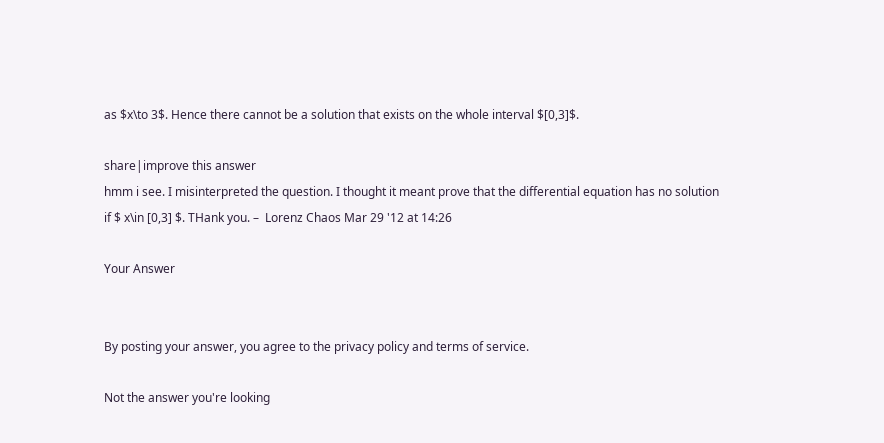as $x\to 3$. Hence there cannot be a solution that exists on the whole interval $[0,3]$.

share|improve this answer
hmm i see. I misinterpreted the question. I thought it meant prove that the differential equation has no solution if $ x\in [0,3] $. THank you. –  Lorenz Chaos Mar 29 '12 at 14:26

Your Answer


By posting your answer, you agree to the privacy policy and terms of service.

Not the answer you're looking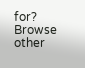for? Browse other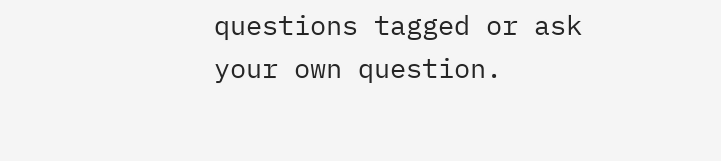questions tagged or ask your own question.